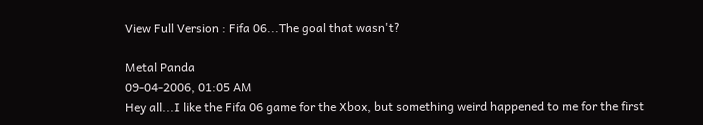View Full Version : Fifa 06...The goal that wasn't?

Metal Panda
09-04-2006, 01:05 AM
Hey all...I like the Fifa 06 game for the Xbox, but something weird happened to me for the first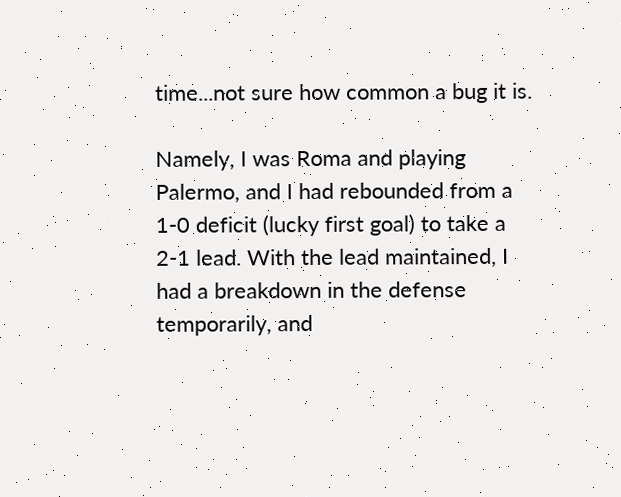time...not sure how common a bug it is.

Namely, I was Roma and playing Palermo, and I had rebounded from a 1-0 deficit (lucky first goal) to take a 2-1 lead. With the lead maintained, I had a breakdown in the defense temporarily, and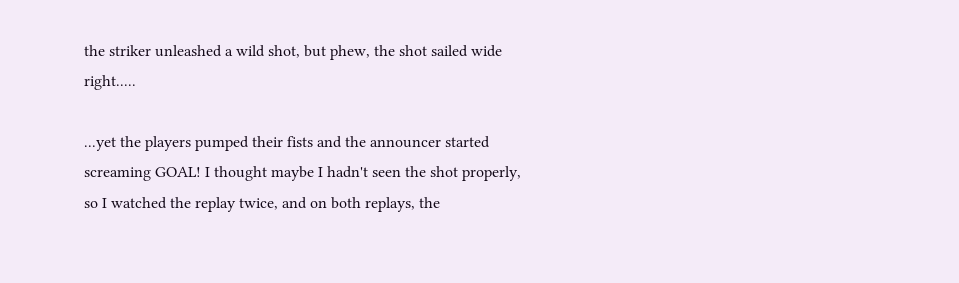the striker unleashed a wild shot, but phew, the shot sailed wide right.....

...yet the players pumped their fists and the announcer started screaming GOAL! I thought maybe I hadn't seen the shot properly, so I watched the replay twice, and on both replays, the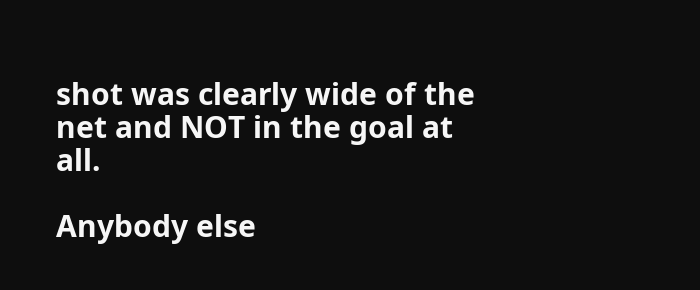shot was clearly wide of the net and NOT in the goal at all.

Anybody else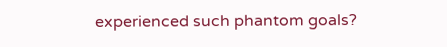experienced such phantom goals?